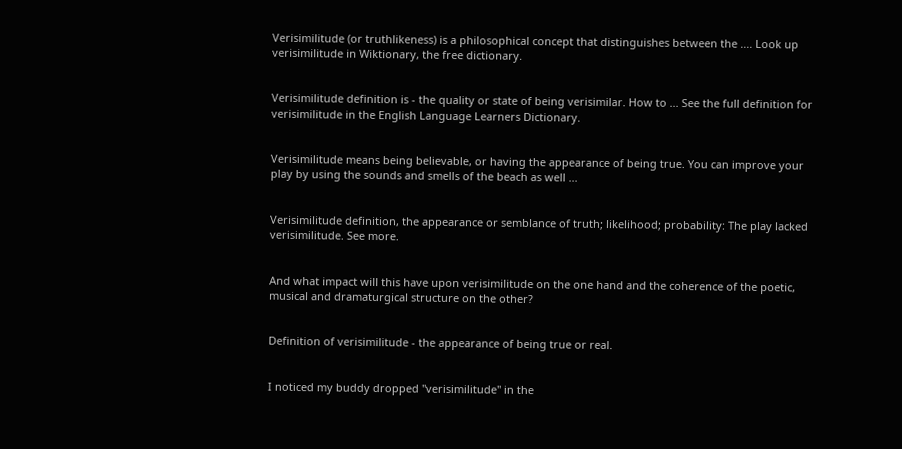Verisimilitude (or truthlikeness) is a philosophical concept that distinguishes between the .... Look up verisimilitude in Wiktionary, the free dictionary.


Verisimilitude definition is - the quality or state of being verisimilar. How to ... See the full definition for verisimilitude in the English Language Learners Dictionary.


Verisimilitude means being believable, or having the appearance of being true. You can improve your play by using the sounds and smells of the beach as well ...


Verisimilitude definition, the appearance or semblance of truth; likelihood; probability: The play lacked verisimilitude. See more.


And what impact will this have upon verisimilitude on the one hand and the coherence of the poetic, musical and dramaturgical structure on the other?


Definition of verisimilitude - the appearance of being true or real.


I noticed my buddy dropped "verisimilitude" in the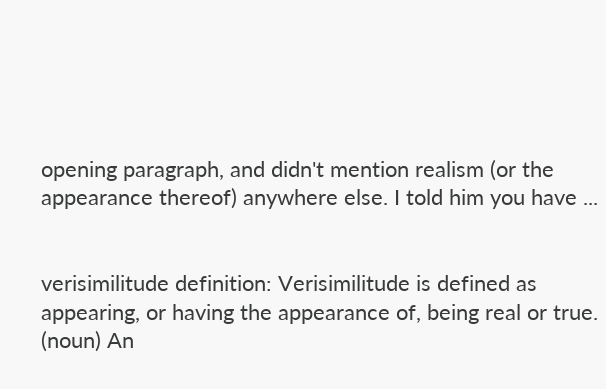opening paragraph, and didn't mention realism (or the appearance thereof) anywhere else. I told him you have ...


verisimilitude definition: Verisimilitude is defined as appearing, or having the appearance of, being real or true. (noun) An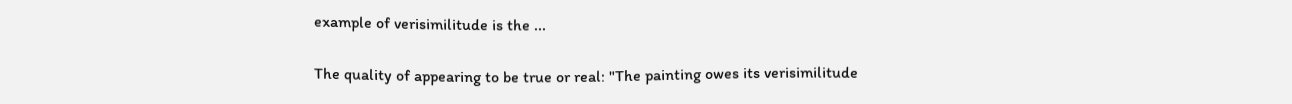example of verisimilitude is the ...


The quality of appearing to be true or real: "The painting owes its verisimilitude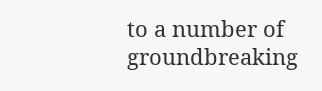to a number of groundbreaking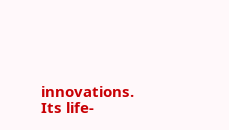innovations. Its life-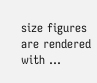size figures are rendered with ...